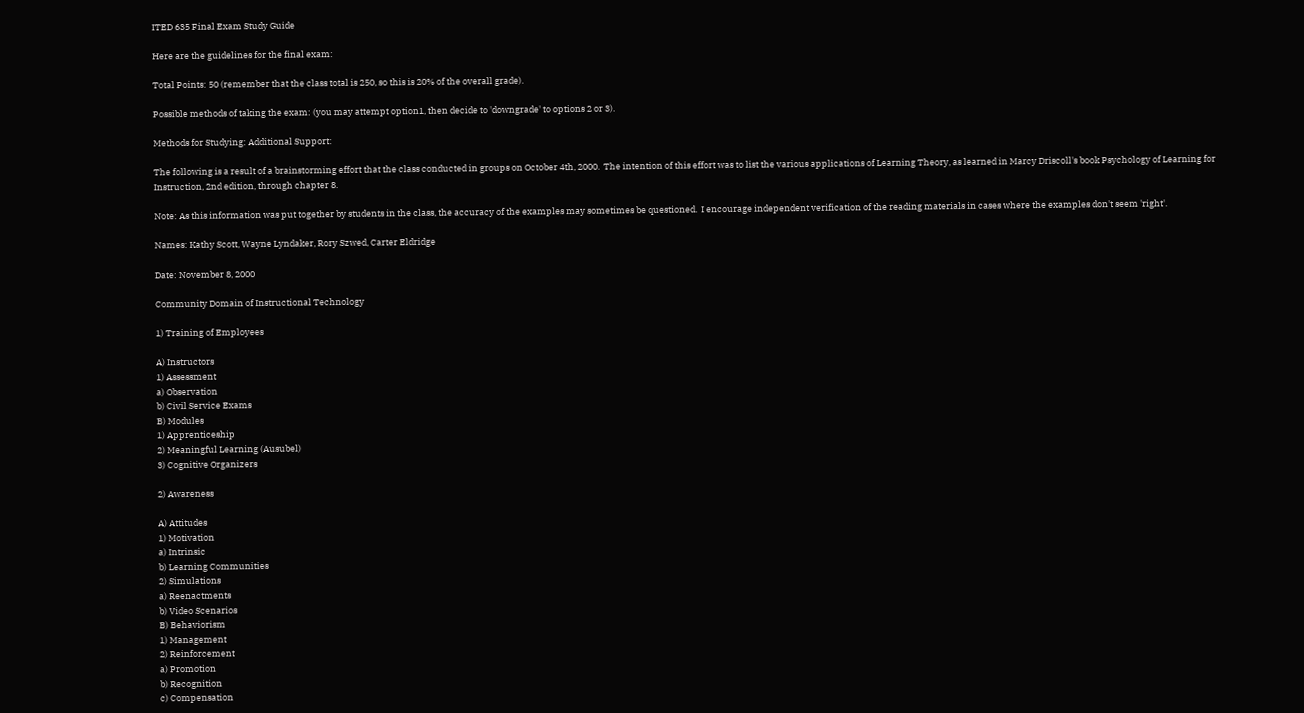ITED 635 Final Exam Study Guide

Here are the guidelines for the final exam:

Total Points: 50 (remember that the class total is 250, so this is 20% of the overall grade).

Possible methods of taking the exam: (you may attempt option1, then decide to 'downgrade' to options 2 or 3).

Methods for Studying: Additional Support:

The following is a result of a brainstorming effort that the class conducted in groups on October 4th, 2000.  The intention of this effort was to list the various applications of Learning Theory, as learned in Marcy Driscoll's book Psychology of Learning for Instruction, 2nd edition, through chapter 8.

Note: As this information was put together by students in the class, the accuracy of the examples may sometimes be questioned.  I encourage independent verification of the reading materials in cases where the examples don't seem 'right'.

Names: Kathy Scott, Wayne Lyndaker, Rory Szwed, Carter Eldridge

Date: November 8, 2000

Community Domain of Instructional Technology

1) Training of Employees

A) Instructors
1) Assessment
a) Observation
b) Civil Service Exams
B) Modules
1) Apprenticeship
2) Meaningful Learning (Ausubel)
3) Cognitive Organizers

2) Awareness

A) Attitudes
1) Motivation
a) Intrinsic
b) Learning Communities
2) Simulations
a) Reenactments
b) Video Scenarios
B) Behaviorism
1) Management
2) Reinforcement
a) Promotion
b) Recognition
c) Compensation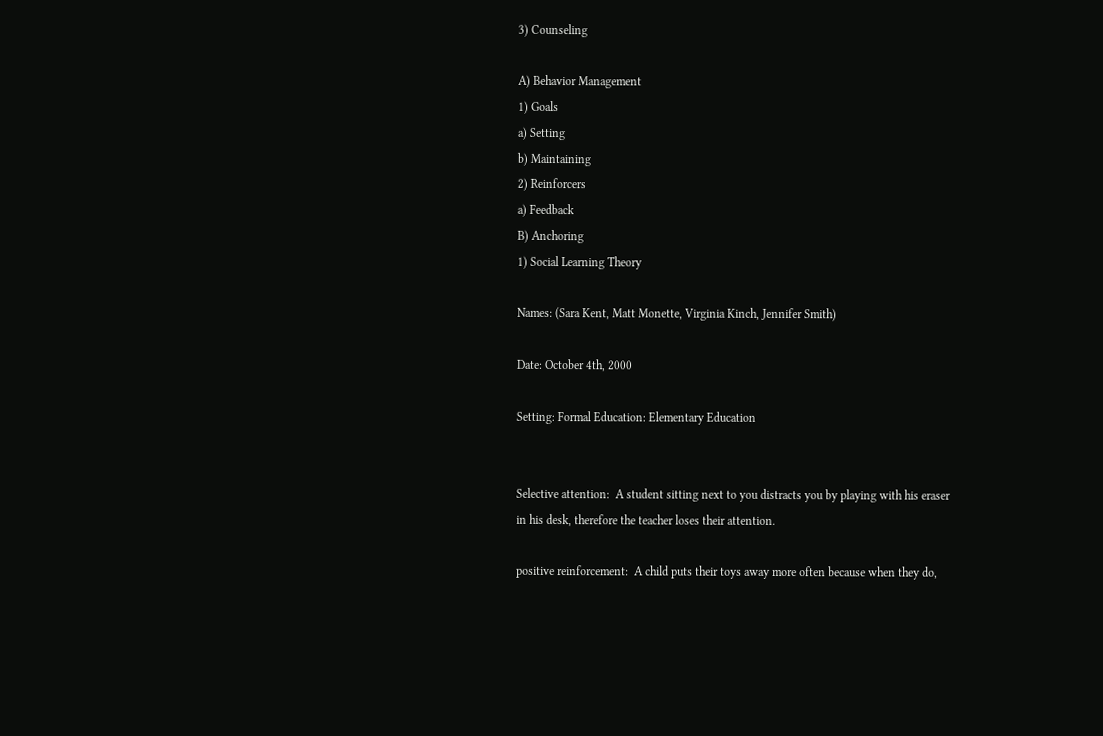3) Counseling

A) Behavior Management
1) Goals
a) Setting
b) Maintaining
2) Reinforcers
a) Feedback
B) Anchoring
1) Social Learning Theory

Names: (Sara Kent, Matt Monette, Virginia Kinch, Jennifer Smith)

Date: October 4th, 2000

Setting: Formal Education: Elementary Education


Selective attention:  A student sitting next to you distracts you by playing with his eraser in his desk, therefore the teacher loses their attention.

positive reinforcement:  A child puts their toys away more often because when they do,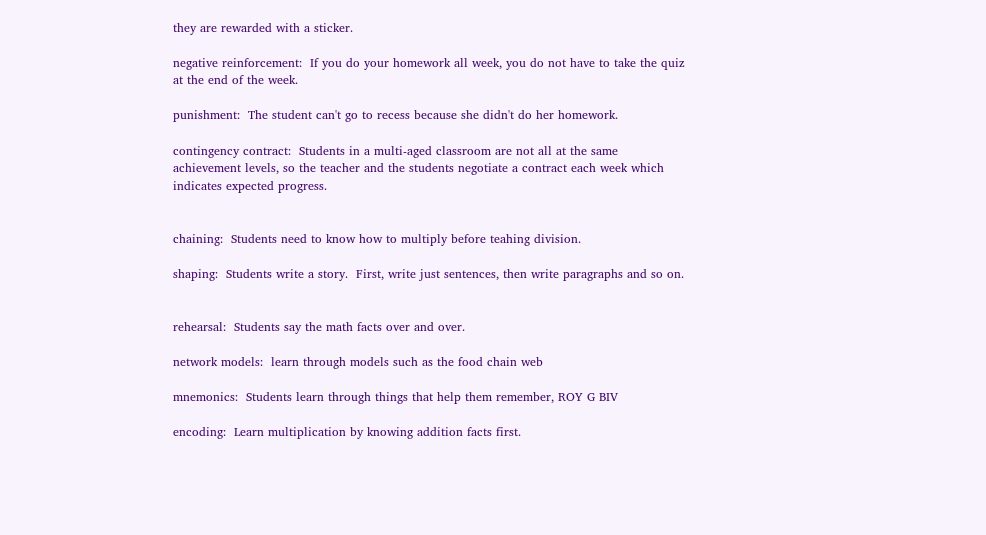they are rewarded with a sticker.

negative reinforcement:  If you do your homework all week, you do not have to take the quiz at the end of the week.

punishment:  The student can't go to recess because she didn't do her homework.

contingency contract:  Students in a multi-aged classroom are not all at the same achievement levels, so the teacher and the students negotiate a contract each week which indicates expected progress.


chaining:  Students need to know how to multiply before teahing division.

shaping:  Students write a story.  First, write just sentences, then write paragraphs and so on.


rehearsal:  Students say the math facts over and over.

network models:  learn through models such as the food chain web

mnemonics:  Students learn through things that help them remember, ROY G BIV

encoding:  Learn multiplication by knowing addition facts first.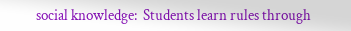social knowledge:  Students learn rules through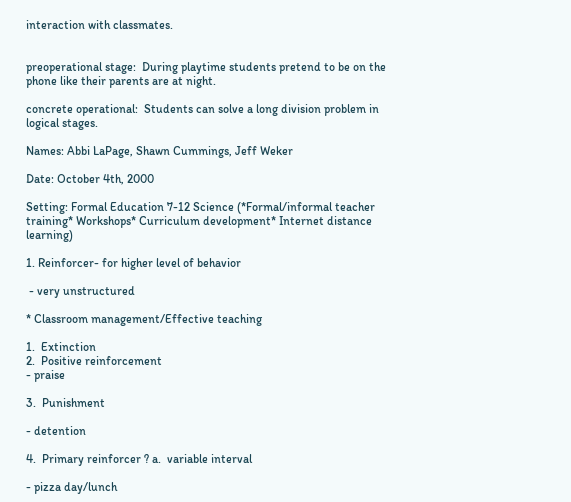interaction with classmates.


preoperational stage:  During playtime students pretend to be on the phone like their parents are at night.

concrete operational:  Students can solve a long division problem in logical stages.

Names: Abbi LaPage, Shawn Cummings, Jeff Weker

Date: October 4th, 2000

Setting: Formal Education 7-12 Science (*Formal/informal teacher training* Workshops* Curriculum development* Internet distance learning)

1. Reinforcer- for higher level of behavior

 - very unstructured

* Classroom management/Effective teaching

1.  Extinction
2.  Positive reinforcement
- praise

3.  Punishment

- detention

4.  Primary reinforcer ? a.  variable interval

- pizza day/lunch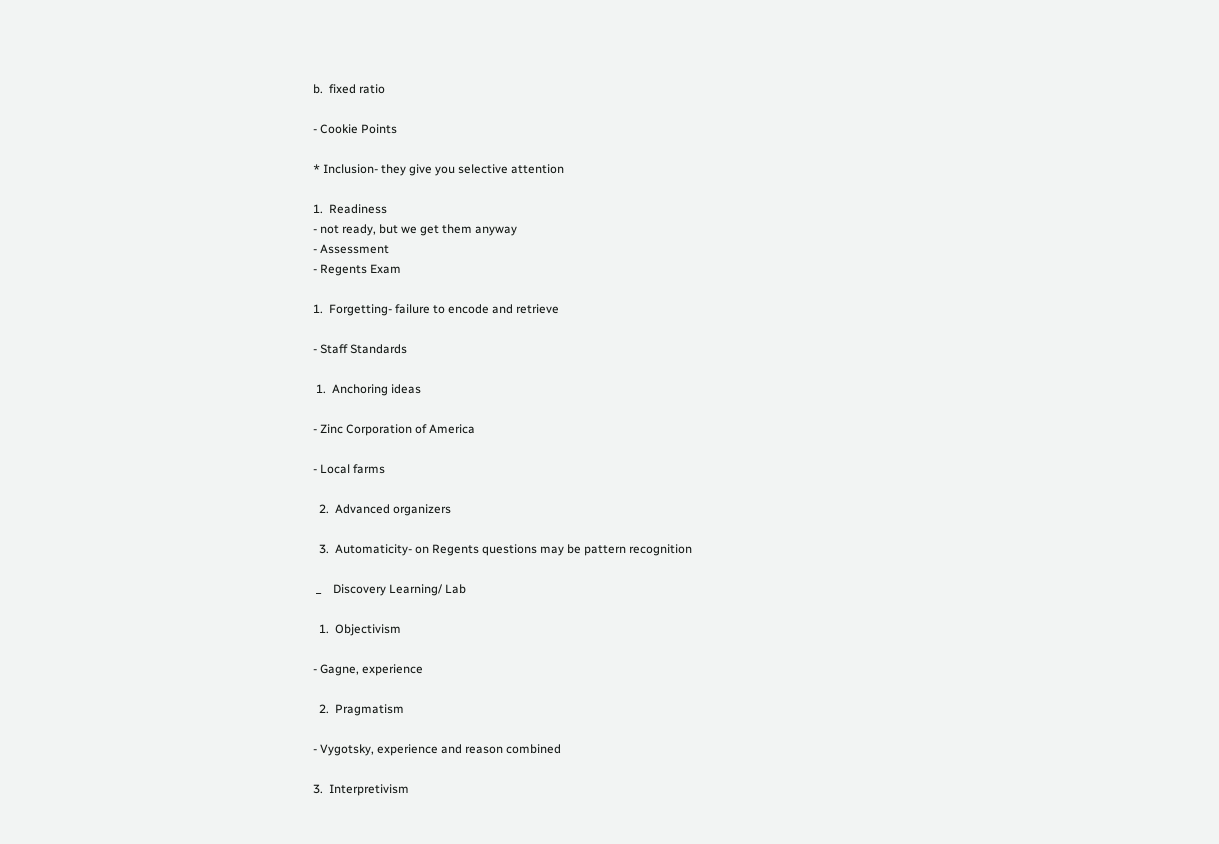b.  fixed ratio

- Cookie Points

* Inclusion- they give you selective attention

1.  Readiness
- not ready, but we get them anyway
- Assessment
- Regents Exam

1.  Forgetting- failure to encode and retrieve

- Staff Standards

 1.  Anchoring ideas

- Zinc Corporation of America

- Local farms

  2.  Advanced organizers

  3.  Automaticity- on Regents questions may be pattern recognition

 _    Discovery Learning/ Lab

  1.  Objectivism

- Gagne, experience

  2.  Pragmatism

- Vygotsky, experience and reason combined

3.  Interpretivism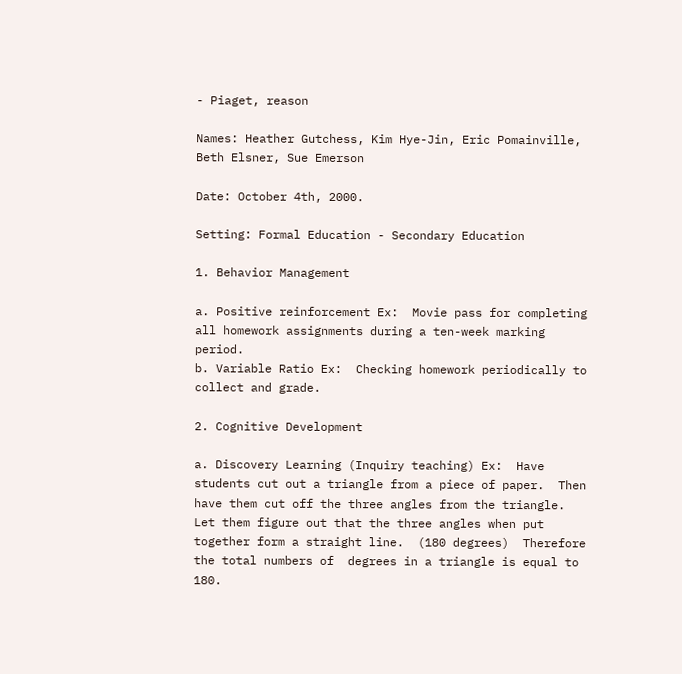- Piaget, reason

Names: Heather Gutchess, Kim Hye-Jin, Eric Pomainville, Beth Elsner, Sue Emerson

Date: October 4th, 2000.

Setting: Formal Education - Secondary Education

1. Behavior Management

a. Positive reinforcement Ex:  Movie pass for completing all homework assignments during a ten-week marking period.
b. Variable Ratio Ex:  Checking homework periodically to collect and grade.

2. Cognitive Development

a. Discovery Learning (Inquiry teaching) Ex:  Have students cut out a triangle from a piece of paper.  Then have them cut off the three angles from the triangle.  Let them figure out that the three angles when put together form a straight line.  (180 degrees)  Therefore the total numbers of  degrees in a triangle is equal to 180.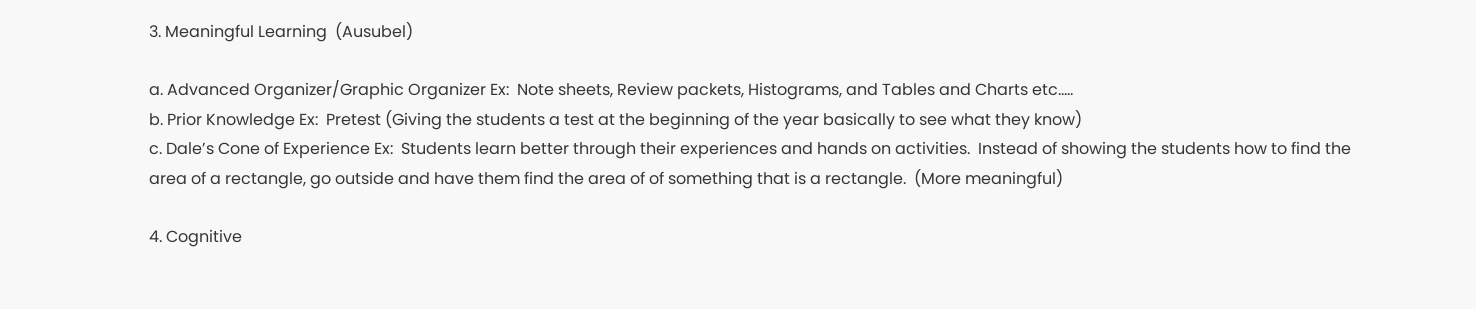3. Meaningful Learning  (Ausubel)

a. Advanced Organizer/Graphic Organizer Ex:  Note sheets, Review packets, Histograms, and Tables and Charts etc…..
b. Prior Knowledge Ex:  Pretest (Giving the students a test at the beginning of the year basically to see what they know)
c. Dale’s Cone of Experience Ex:  Students learn better through their experiences and hands on activities.  Instead of showing the students how to find the  area of a rectangle, go outside and have them find the area of of something that is a rectangle.  (More meaningful)

4. Cognitive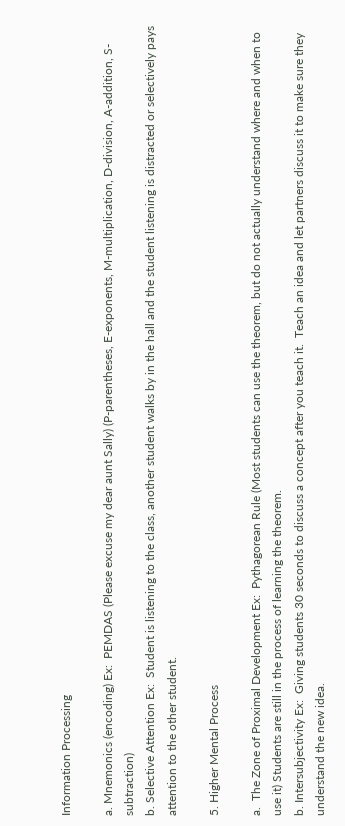Information Processing

a. Mnemonics (encoding) Ex:  PEMDAS (Please excuse my dear aunt Sally) (P-parentheses, E-exponents, M-multiplication, D-division, A-addition, S-subtraction)
b. Selective Attention Ex:  Student is listening to the class, another student walks by in the hall and the student listening is distracted or selectively pays attention to the other student.

5. Higher Mental Process

a.  The Zone of Proximal Development Ex:  Pythagorean Rule (Most students can use the theorem, but do not actually understand where and when to use it) Students are still in the process of learning the theorem.
b. Intersubjectivity Ex:  Giving students 30 seconds to discuss a concept after you teach it.  Teach an idea and let partners discuss it to make sure they understand the new idea.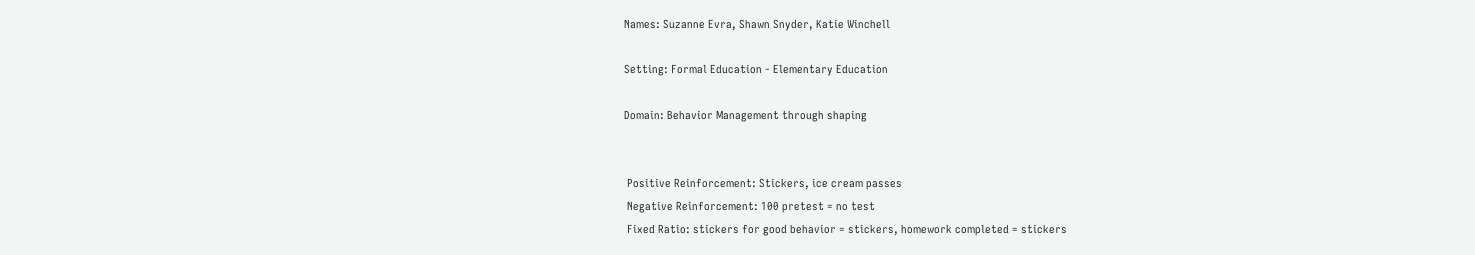Names: Suzanne Evra, Shawn Snyder, Katie Winchell

Setting: Formal Education - Elementary Education

Domain: Behavior Management through shaping


 Positive Reinforcement: Stickers, ice cream passes
 Negative Reinforcement: 100 pretest = no test
 Fixed Ratio: stickers for good behavior = stickers, homework completed = stickers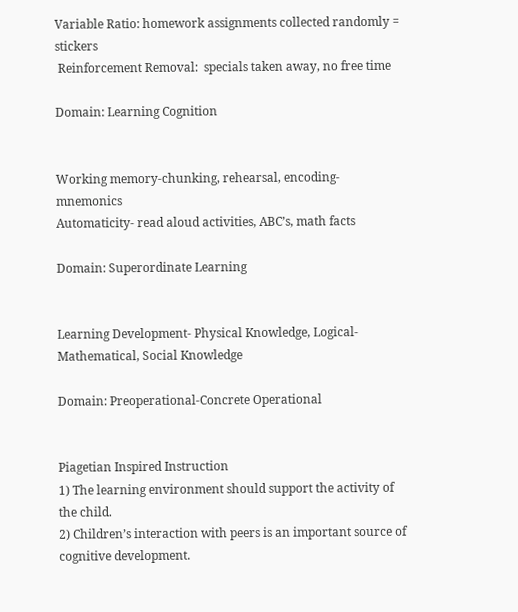Variable Ratio: homework assignments collected randomly = stickers
 Reinforcement Removal:  specials taken away, no free time

Domain: Learning Cognition


Working memory-chunking, rehearsal, encoding-mnemonics
Automaticity- read aloud activities, ABC’s, math facts

Domain: Superordinate Learning


Learning Development- Physical Knowledge, Logical-Mathematical, Social Knowledge

Domain: Preoperational-Concrete Operational


Piagetian Inspired Instruction
1) The learning environment should support the activity of the child.
2) Children’s interaction with peers is an important source of cognitive development.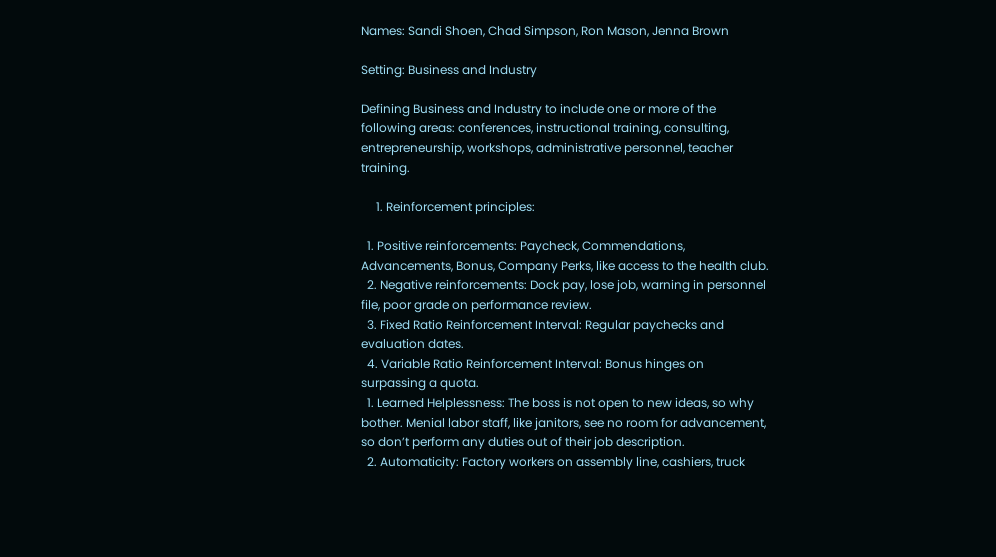Names: Sandi Shoen, Chad Simpson, Ron Mason, Jenna Brown

Setting: Business and Industry

Defining Business and Industry to include one or more of the following areas: conferences, instructional training, consulting, entrepreneurship, workshops, administrative personnel, teacher training.

     1. Reinforcement principles:

  1. Positive reinforcements: Paycheck, Commendations, Advancements, Bonus, Company Perks, like access to the health club.
  2. Negative reinforcements: Dock pay, lose job, warning in personnel file, poor grade on performance review.
  3. Fixed Ratio Reinforcement Interval: Regular paychecks and evaluation dates.
  4. Variable Ratio Reinforcement Interval: Bonus hinges on surpassing a quota.
  1. Learned Helplessness: The boss is not open to new ideas, so why bother. Menial labor staff, like janitors, see no room for advancement, so don’t perform any duties out of their job description.
  2. Automaticity: Factory workers on assembly line, cashiers, truck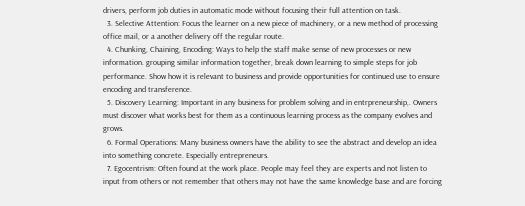drivers, perform job duties in automatic mode without focusing their full attention on task.
  3. Selective Attention: Focus the learner on a new piece of machinery, or a new method of processing office mail, or a another delivery off the regular route.
  4. Chunking, Chaining, Encoding: Ways to help the staff make sense of new processes or new information. grouping similar information together, break down learning to simple steps for job performance. Show how it is relevant to business and provide opportunities for continued use to ensure encoding and transference.
  5. Discovery Learning: Important in any business for problem solving and in entrpreneurship,. Owners must discover what works best for them as a continuous learning process as the company evolves and grows.
  6. Formal Operations: Many business owners have the ability to see the abstract and develop an idea into something concrete. Especially entrepreneurs.
  7. Egocentrism: Often found at the work place. People may feel they are experts and not listen to input from others or not remember that others may not have the same knowledge base and are forcing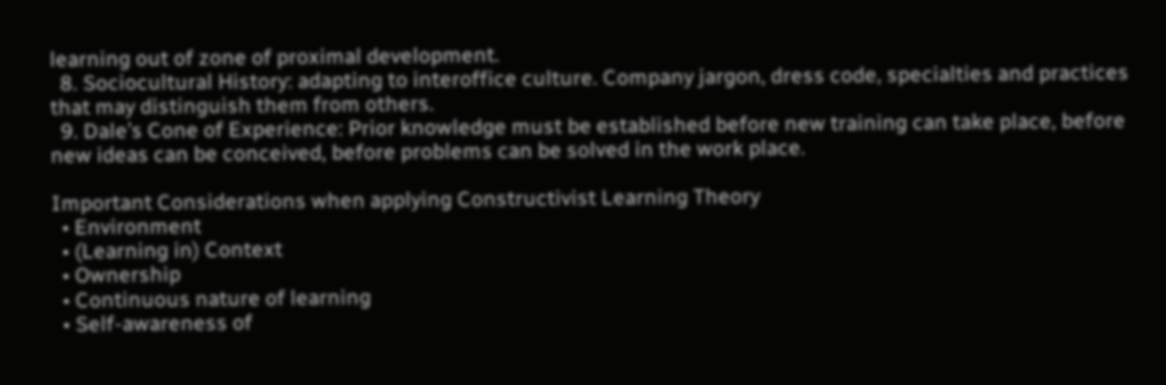learning out of zone of proximal development.
  8. Sociocultural History: adapting to interoffice culture. Company jargon, dress code, specialties and practices that may distinguish them from others.
  9. Dale’s Cone of Experience: Prior knowledge must be established before new training can take place, before new ideas can be conceived, before problems can be solved in the work place.

Important Considerations when applying Constructivist Learning Theory
  • Environment
  • (Learning in) Context
  • Ownership
  • Continuous nature of learning
  • Self-awareness of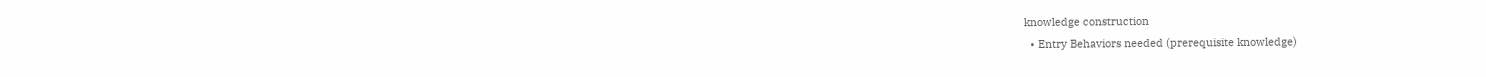knowledge construction
  • Entry Behaviors needed (prerequisite knowledge)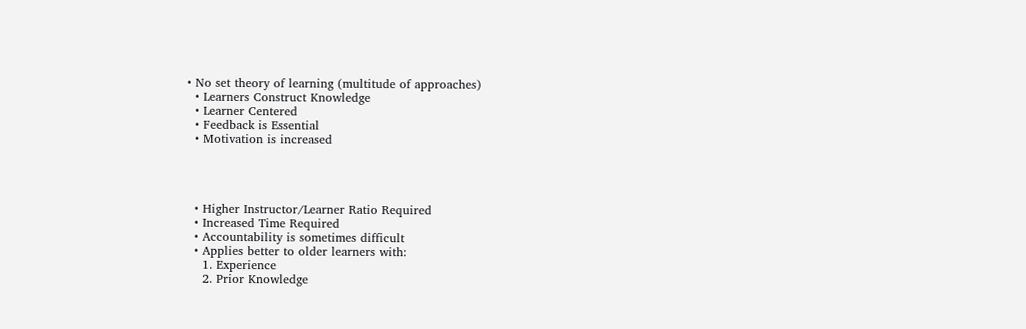• No set theory of learning (multitude of approaches)
  • Learners Construct Knowledge
  • Learner Centered
  • Feedback is Essential
  • Motivation is increased




  • Higher Instructor/Learner Ratio Required
  • Increased Time Required
  • Accountability is sometimes difficult
  • Applies better to older learners with:
    1. Experience
    2. Prior Knowledge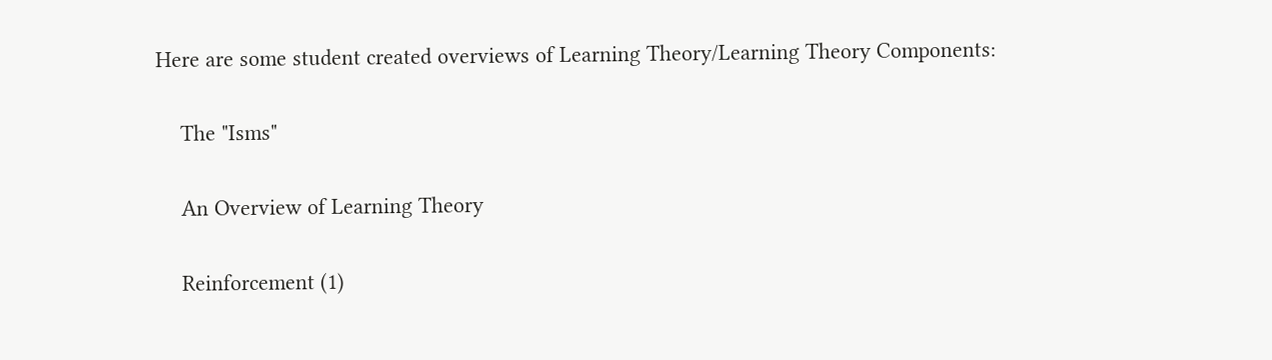Here are some student created overviews of Learning Theory/Learning Theory Components:

    The "Isms"

    An Overview of Learning Theory

    Reinforcement (1)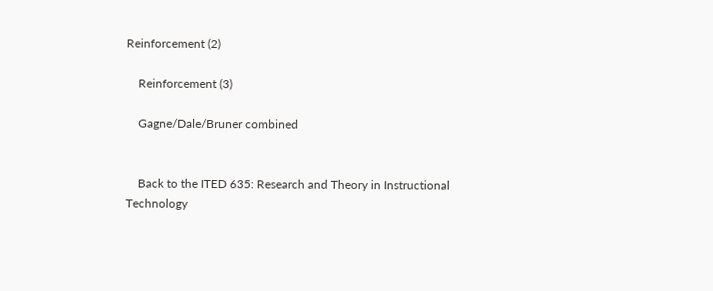Reinforcement (2)

    Reinforcement (3)

    Gagne/Dale/Bruner combined


    Back to the ITED 635: Research and Theory in Instructional Technology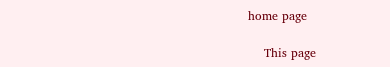home page

    This page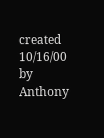created 10/16/00 by Anthony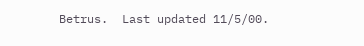Betrus.  Last updated 11/5/00.